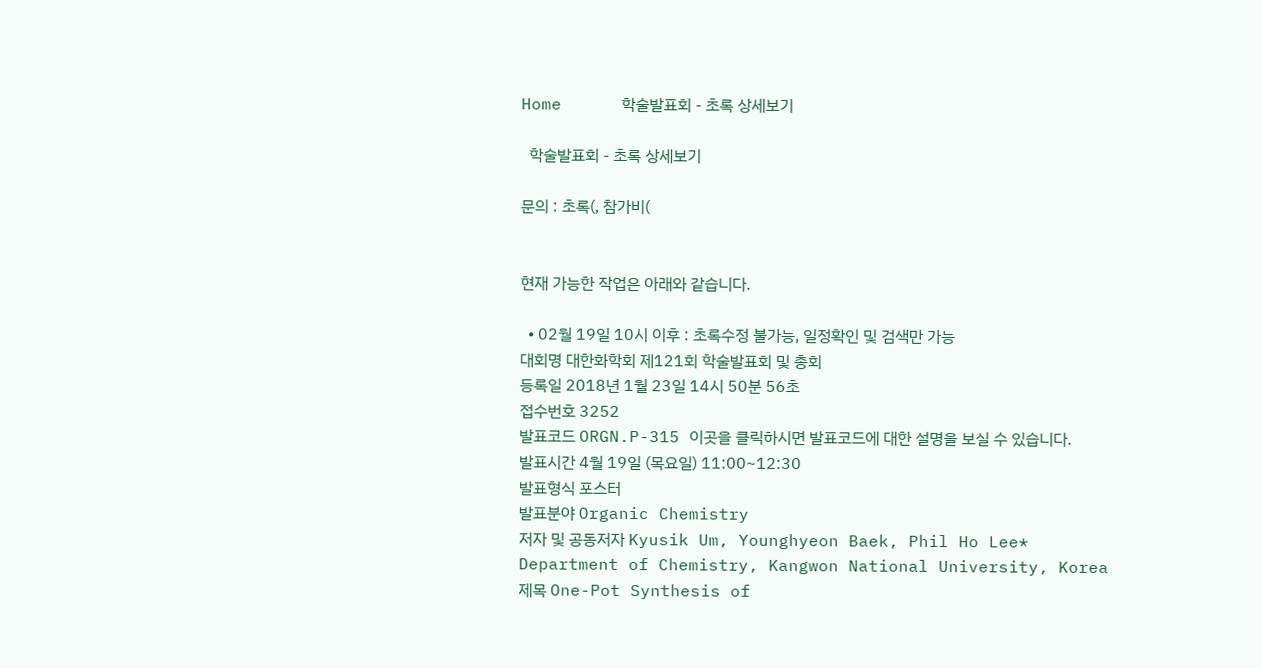Home      학술발표회 - 초록 상세보기

  학술발표회 - 초록 상세보기

문의 : 초록(, 참가비(


현재 가능한 작업은 아래와 같습니다.

  • 02월 19일 10시 이후 : 초록수정 불가능, 일정확인 및 검색만 가능
대회명 대한화학회 제121회 학술발표회 및 총회
등록일 2018년 1월 23일 14시 50분 56초
접수번호 3252
발표코드 ORGN.P-315 이곳을 클릭하시면 발표코드에 대한 설명을 보실 수 있습니다.
발표시간 4월 19일 (목요일) 11:00~12:30
발표형식 포스터
발표분야 Organic Chemistry
저자 및 공동저자 Kyusik Um, Younghyeon Baek, Phil Ho Lee*
Department of Chemistry, Kangwon National University, Korea
제목 One-Pot Synthesis of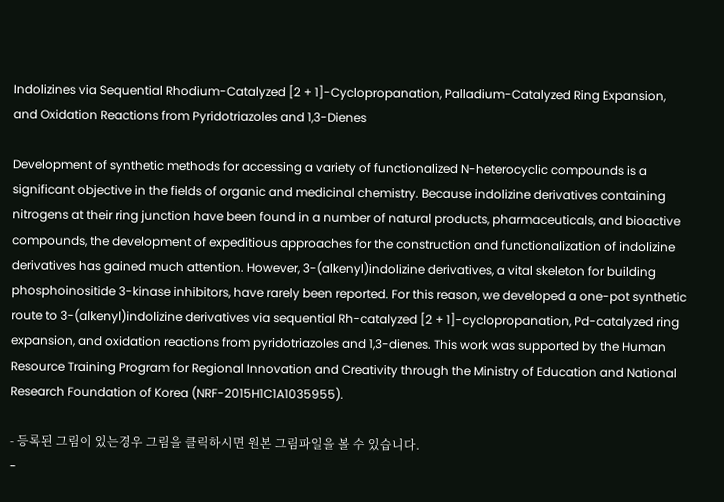Indolizines via Sequential Rhodium-Catalyzed [2 + 1]-Cyclopropanation, Palladium-Catalyzed Ring Expansion, and Oxidation Reactions from Pyridotriazoles and 1,3-Dienes

Development of synthetic methods for accessing a variety of functionalized N-heterocyclic compounds is a significant objective in the fields of organic and medicinal chemistry. Because indolizine derivatives containing nitrogens at their ring junction have been found in a number of natural products, pharmaceuticals, and bioactive compounds, the development of expeditious approaches for the construction and functionalization of indolizine derivatives has gained much attention. However, 3-(alkenyl)indolizine derivatives, a vital skeleton for building phosphoinositide 3-kinase inhibitors, have rarely been reported. For this reason, we developed a one-pot synthetic route to 3-(alkenyl)indolizine derivatives via sequential Rh-catalyzed [2 + 1]-cyclopropanation, Pd-catalyzed ring expansion, and oxidation reactions from pyridotriazoles and 1,3-dienes. This work was supported by the Human Resource Training Program for Regional Innovation and Creativity through the Ministry of Education and National Research Foundation of Korea (NRF-2015H1C1A1035955).

- 등록된 그림이 있는경우 그림을 클릭하시면 원본 그림파일을 볼 수 있습니다.
-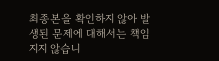최종본을 확인하지 않아 발생된 문제에 대해서는 책임지지 않습니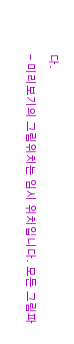다.
- 미리보기의 그림위치는 임시 위치입니다. 모든 그림파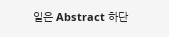일은 Abstract 하단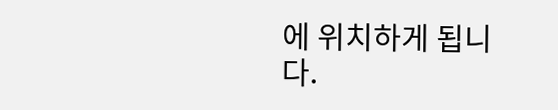에 위치하게 됩니다.